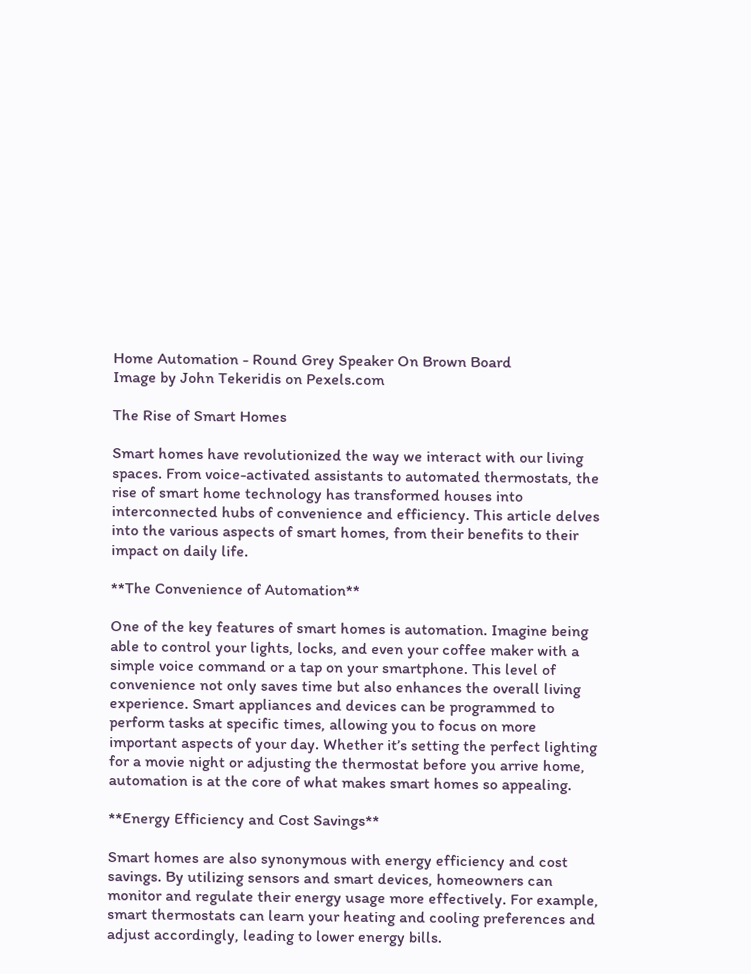Home Automation - Round Grey Speaker On Brown Board
Image by John Tekeridis on Pexels.com

The Rise of Smart Homes

Smart homes have revolutionized the way we interact with our living spaces. From voice-activated assistants to automated thermostats, the rise of smart home technology has transformed houses into interconnected hubs of convenience and efficiency. This article delves into the various aspects of smart homes, from their benefits to their impact on daily life.

**The Convenience of Automation**

One of the key features of smart homes is automation. Imagine being able to control your lights, locks, and even your coffee maker with a simple voice command or a tap on your smartphone. This level of convenience not only saves time but also enhances the overall living experience. Smart appliances and devices can be programmed to perform tasks at specific times, allowing you to focus on more important aspects of your day. Whether it’s setting the perfect lighting for a movie night or adjusting the thermostat before you arrive home, automation is at the core of what makes smart homes so appealing.

**Energy Efficiency and Cost Savings**

Smart homes are also synonymous with energy efficiency and cost savings. By utilizing sensors and smart devices, homeowners can monitor and regulate their energy usage more effectively. For example, smart thermostats can learn your heating and cooling preferences and adjust accordingly, leading to lower energy bills.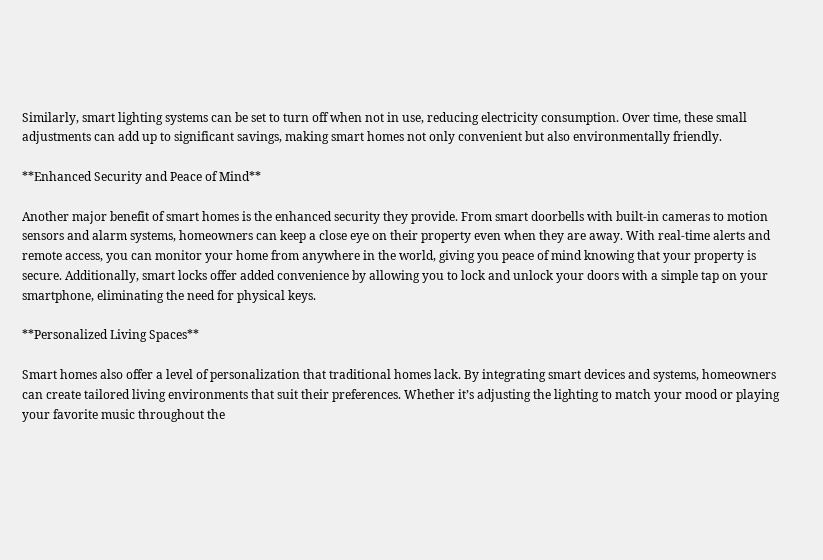Similarly, smart lighting systems can be set to turn off when not in use, reducing electricity consumption. Over time, these small adjustments can add up to significant savings, making smart homes not only convenient but also environmentally friendly.

**Enhanced Security and Peace of Mind**

Another major benefit of smart homes is the enhanced security they provide. From smart doorbells with built-in cameras to motion sensors and alarm systems, homeowners can keep a close eye on their property even when they are away. With real-time alerts and remote access, you can monitor your home from anywhere in the world, giving you peace of mind knowing that your property is secure. Additionally, smart locks offer added convenience by allowing you to lock and unlock your doors with a simple tap on your smartphone, eliminating the need for physical keys.

**Personalized Living Spaces**

Smart homes also offer a level of personalization that traditional homes lack. By integrating smart devices and systems, homeowners can create tailored living environments that suit their preferences. Whether it’s adjusting the lighting to match your mood or playing your favorite music throughout the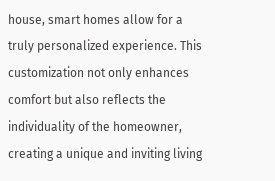house, smart homes allow for a truly personalized experience. This customization not only enhances comfort but also reflects the individuality of the homeowner, creating a unique and inviting living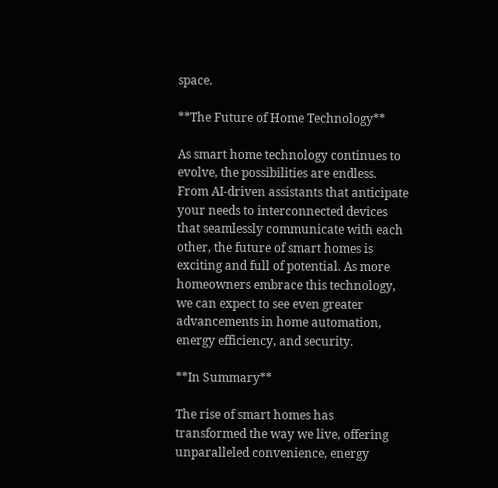space.

**The Future of Home Technology**

As smart home technology continues to evolve, the possibilities are endless. From AI-driven assistants that anticipate your needs to interconnected devices that seamlessly communicate with each other, the future of smart homes is exciting and full of potential. As more homeowners embrace this technology, we can expect to see even greater advancements in home automation, energy efficiency, and security.

**In Summary**

The rise of smart homes has transformed the way we live, offering unparalleled convenience, energy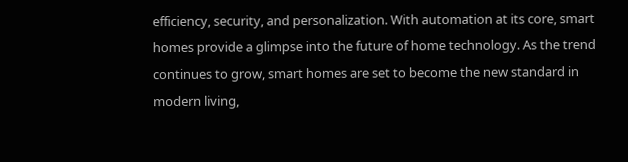efficiency, security, and personalization. With automation at its core, smart homes provide a glimpse into the future of home technology. As the trend continues to grow, smart homes are set to become the new standard in modern living,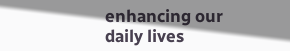enhancing our daily lives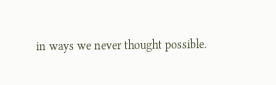in ways we never thought possible.